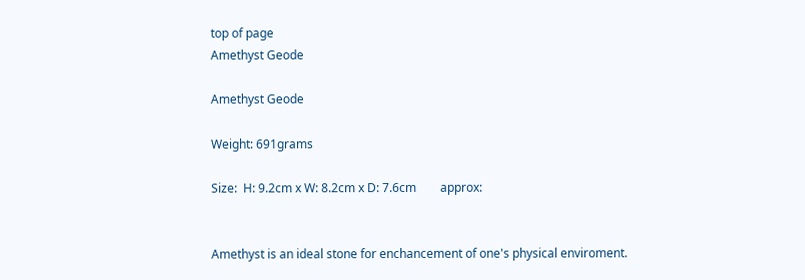top of page
Amethyst Geode

Amethyst Geode

Weight: 691grams

Size:  H: 9.2cm x W: 8.2cm x D: 7.6cm        approx:


Amethyst is an ideal stone for enchancement of one's physical enviroment.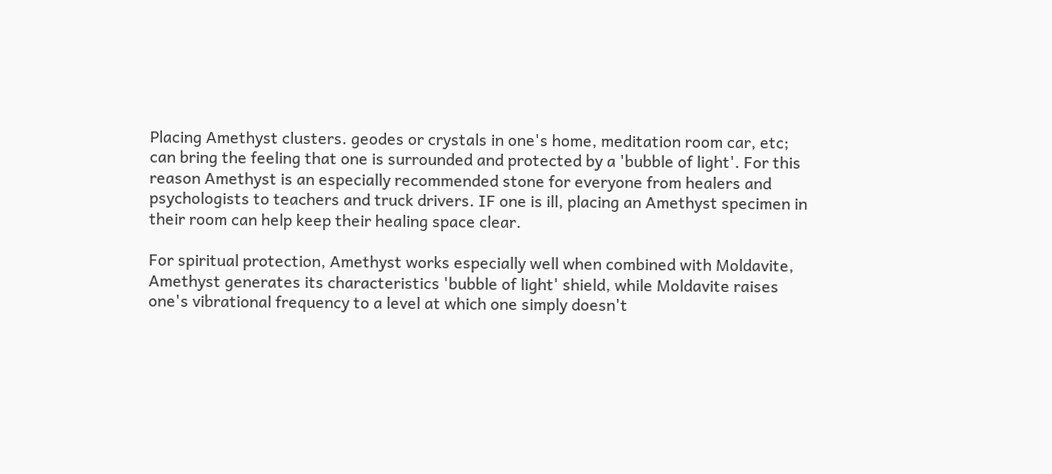Placing Amethyst clusters. geodes or crystals in one's home, meditation room car, etc; can bring the feeling that one is surrounded and protected by a 'bubble of light'. For this reason Amethyst is an especially recommended stone for everyone from healers and psychologists to teachers and truck drivers. IF one is ill, placing an Amethyst specimen in their room can help keep their healing space clear.

For spiritual protection, Amethyst works especially well when combined with Moldavite, Amethyst generates its characteristics 'bubble of light' shield, while Moldavite raises one's vibrational frequency to a level at which one simply doesn't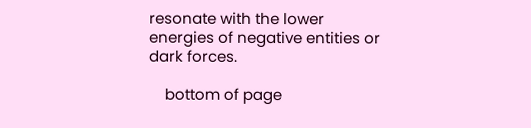resonate with the lower energies of negative entities or dark forces.

    bottom of page